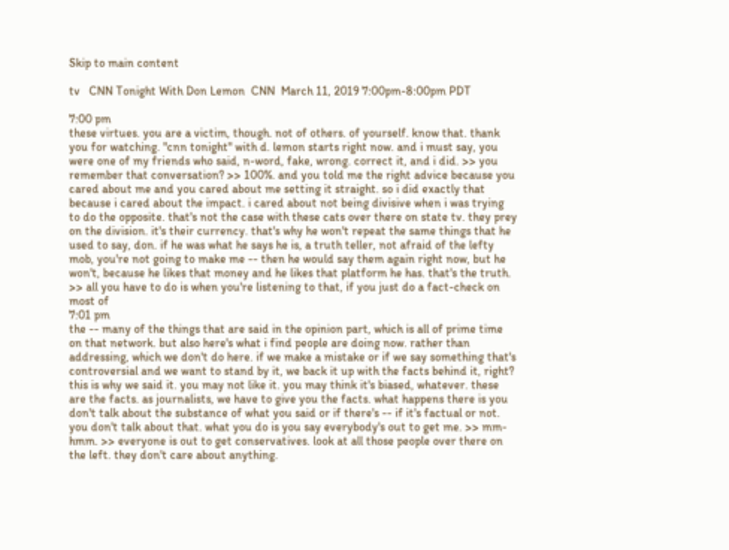Skip to main content

tv   CNN Tonight With Don Lemon  CNN  March 11, 2019 7:00pm-8:00pm PDT

7:00 pm
these virtues. you are a victim, though. not of others. of yourself. know that. thank you for watching. "cnn tonight" with d. lemon starts right now. and i must say, you were one of my friends who said, n-word, fake, wrong. correct it, and i did. >> you remember that conversation? >> 100%. and you told me the right advice because you cared about me and you cared about me setting it straight. so i did exactly that because i cared about the impact. i cared about not being divisive when i was trying to do the opposite. that's not the case with these cats over there on state tv. they prey on the division. it's their currency. that's why he won't repeat the same things that he used to say, don. if he was what he says he is, a truth teller, not afraid of the lefty mob, you're not going to make me -- then he would say them again right now, but he won't, because he likes that money and he likes that platform he has. that's the truth. >> all you have to do is when you're listening to that, if you just do a fact-check on most of
7:01 pm
the -- many of the things that are said in the opinion part, which is all of prime time on that network. but also here's what i find people are doing now. rather than addressing, which we don't do here. if we make a mistake or if we say something that's controversial and we want to stand by it, we back it up with the facts behind it, right? this is why we said it. you may not like it. you may think it's biased, whatever. these are the facts. as journalists, we have to give you the facts. what happens there is you don't talk about the substance of what you said or if there's -- if it's factual or not. you don't talk about that. what you do is you say everybody's out to get me. >> mm-hmm. >> everyone is out to get conservatives. look at all those people over there on the left. they don't care about anything.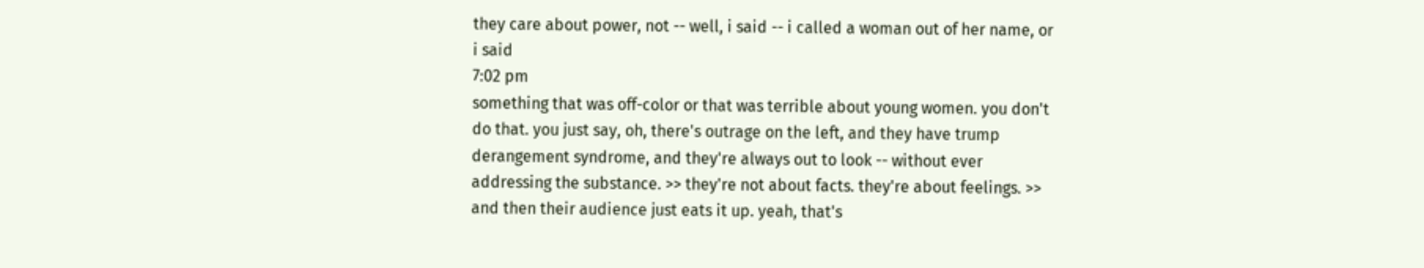they care about power, not -- well, i said -- i called a woman out of her name, or i said
7:02 pm
something that was off-color or that was terrible about young women. you don't do that. you just say, oh, there's outrage on the left, and they have trump derangement syndrome, and they're always out to look -- without ever addressing the substance. >> they're not about facts. they're about feelings. >> and then their audience just eats it up. yeah, that's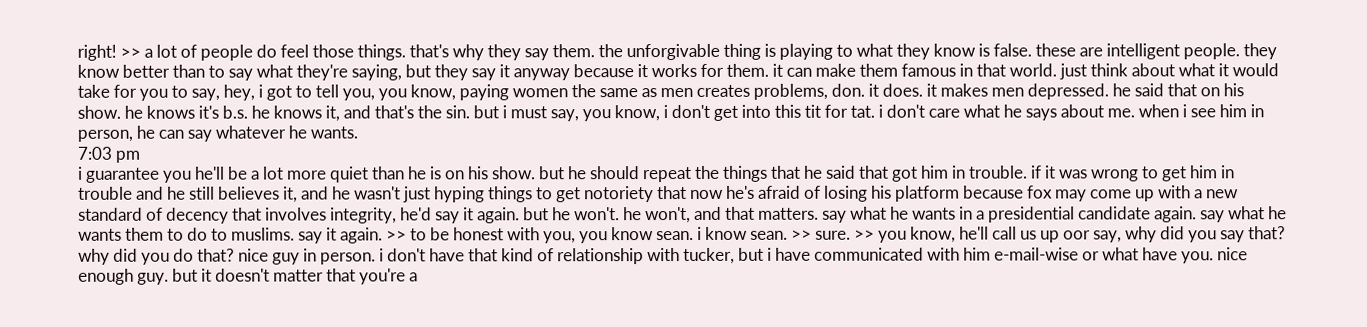right! >> a lot of people do feel those things. that's why they say them. the unforgivable thing is playing to what they know is false. these are intelligent people. they know better than to say what they're saying, but they say it anyway because it works for them. it can make them famous in that world. just think about what it would take for you to say, hey, i got to tell you, you know, paying women the same as men creates problems, don. it does. it makes men depressed. he said that on his show. he knows it's b.s. he knows it, and that's the sin. but i must say, you know, i don't get into this tit for tat. i don't care what he says about me. when i see him in person, he can say whatever he wants.
7:03 pm
i guarantee you he'll be a lot more quiet than he is on his show. but he should repeat the things that he said that got him in trouble. if it was wrong to get him in trouble and he still believes it, and he wasn't just hyping things to get notoriety that now he's afraid of losing his platform because fox may come up with a new standard of decency that involves integrity, he'd say it again. but he won't. he won't, and that matters. say what he wants in a presidential candidate again. say what he wants them to do to muslims. say it again. >> to be honest with you, you know sean. i know sean. >> sure. >> you know, he'll call us up oor say, why did you say that? why did you do that? nice guy in person. i don't have that kind of relationship with tucker, but i have communicated with him e-mail-wise or what have you. nice enough guy. but it doesn't matter that you're a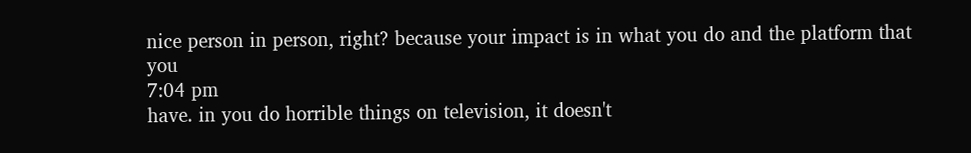nice person in person, right? because your impact is in what you do and the platform that you
7:04 pm
have. in you do horrible things on television, it doesn't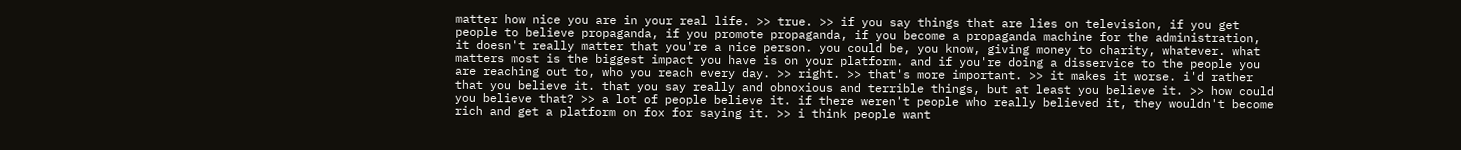matter how nice you are in your real life. >> true. >> if you say things that are lies on television, if you get people to believe propaganda, if you promote propaganda, if you become a propaganda machine for the administration, it doesn't really matter that you're a nice person. you could be, you know, giving money to charity, whatever. what matters most is the biggest impact you have is on your platform. and if you're doing a disservice to the people you are reaching out to, who you reach every day. >> right. >> that's more important. >> it makes it worse. i'd rather that you believe it. that you say really and obnoxious and terrible things, but at least you believe it. >> how could you believe that? >> a lot of people believe it. if there weren't people who really believed it, they wouldn't become rich and get a platform on fox for saying it. >> i think people want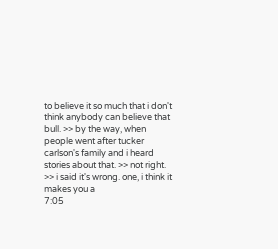to believe it so much that i don't think anybody can believe that bull. >> by the way, when people went after tucker carlson's family and i heard stories about that. >> not right. >> i said it's wrong. one, i think it makes you a
7:05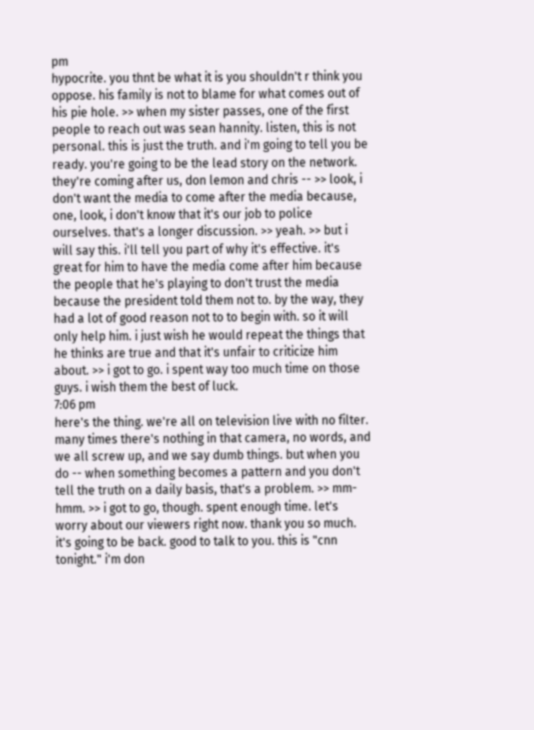pm
hypocrite. you thnt be what it is you shouldn't r think you oppose. his family is not to blame for what comes out of his pie hole. >> when my sister passes, one of the first people to reach out was sean hannity. listen, this is not personal. this is just the truth. and i'm going to tell you be ready. you're going to be the lead story on the network. they're coming after us, don lemon and chris -- >> look, i don't want the media to come after the media because, one, look, i don't know that it's our job to police ourselves. that's a longer discussion. >> yeah. >> but i will say this. i'll tell you part of why it's effective. it's great for him to have the media come after him because the people that he's playing to don't trust the media because the president told them not to. by the way, they had a lot of good reason not to to begin with. so it will only help him. i just wish he would repeat the things that he thinks are true and that it's unfair to criticize him about. >> i got to go. i spent way too much time on those guys. i wish them the best of luck.
7:06 pm
here's the thing. we're all on television live with no filter. many times there's nothing in that camera, no words, and we all screw up, and we say dumb things. but when you do -- when something becomes a pattern and you don't tell the truth on a daily basis, that's a problem. >> mm-hmm. >> i got to go, though. spent enough time. let's worry about our viewers right now. thank you so much. it's going to be back. good to talk to you. this is "cnn tonight." i'm don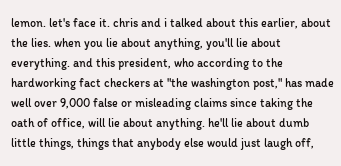lemon. let's face it. chris and i talked about this earlier, about the lies. when you lie about anything, you'll lie about everything. and this president, who according to the hardworking fact checkers at "the washington post," has made well over 9,000 false or misleading claims since taking the oath of office, will lie about anything. he'll lie about dumb little things, things that anybody else would just laugh off,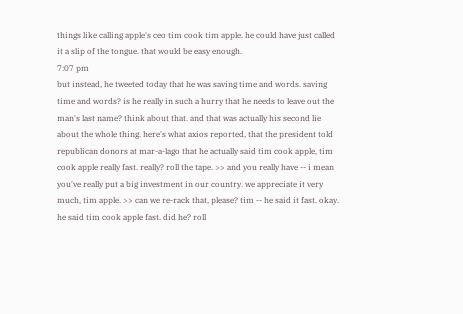things like calling apple's ceo tim cook tim apple. he could have just called it a slip of the tongue. that would be easy enough.
7:07 pm
but instead, he tweeted today that he was saving time and words. saving time and words? is he really in such a hurry that he needs to leave out the man's last name? think about that. and that was actually his second lie about the whole thing. here's what axios reported, that the president told republican donors at mar-a-lago that he actually said tim cook apple, tim cook apple really fast. really? roll the tape. >> and you really have -- i mean you've really put a big investment in our country. we appreciate it very much, tim apple. >> can we re-rack that, please? tim -- he said it fast. okay. he said tim cook apple fast. did he? roll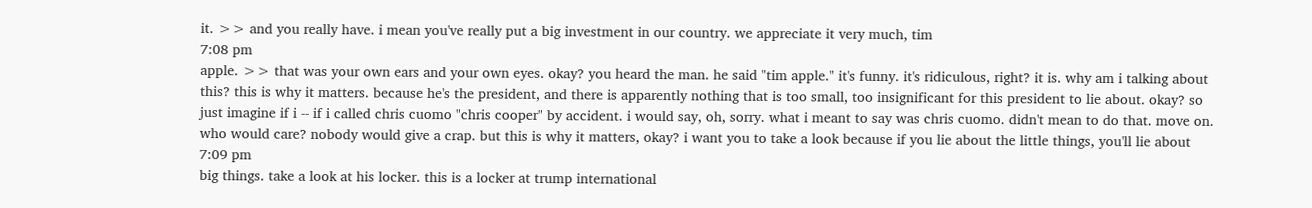it. >> and you really have. i mean you've really put a big investment in our country. we appreciate it very much, tim
7:08 pm
apple. >> that was your own ears and your own eyes. okay? you heard the man. he said "tim apple." it's funny. it's ridiculous, right? it is. why am i talking about this? this is why it matters. because he's the president, and there is apparently nothing that is too small, too insignificant for this president to lie about. okay? so just imagine if i -- if i called chris cuomo "chris cooper" by accident. i would say, oh, sorry. what i meant to say was chris cuomo. didn't mean to do that. move on. who would care? nobody would give a crap. but this is why it matters, okay? i want you to take a look because if you lie about the little things, you'll lie about
7:09 pm
big things. take a look at his locker. this is a locker at trump international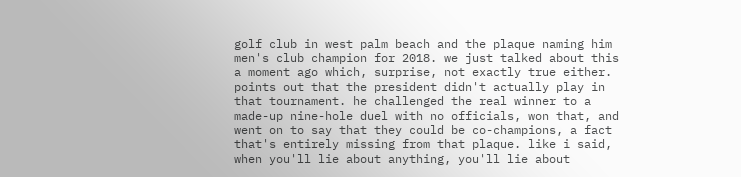golf club in west palm beach and the plaque naming him men's club champion for 2018. we just talked about this a moment ago which, surprise, not exactly true either. points out that the president didn't actually play in that tournament. he challenged the real winner to a made-up nine-hole duel with no officials, won that, and went on to say that they could be co-champions, a fact that's entirely missing from that plaque. like i said, when you'll lie about anything, you'll lie about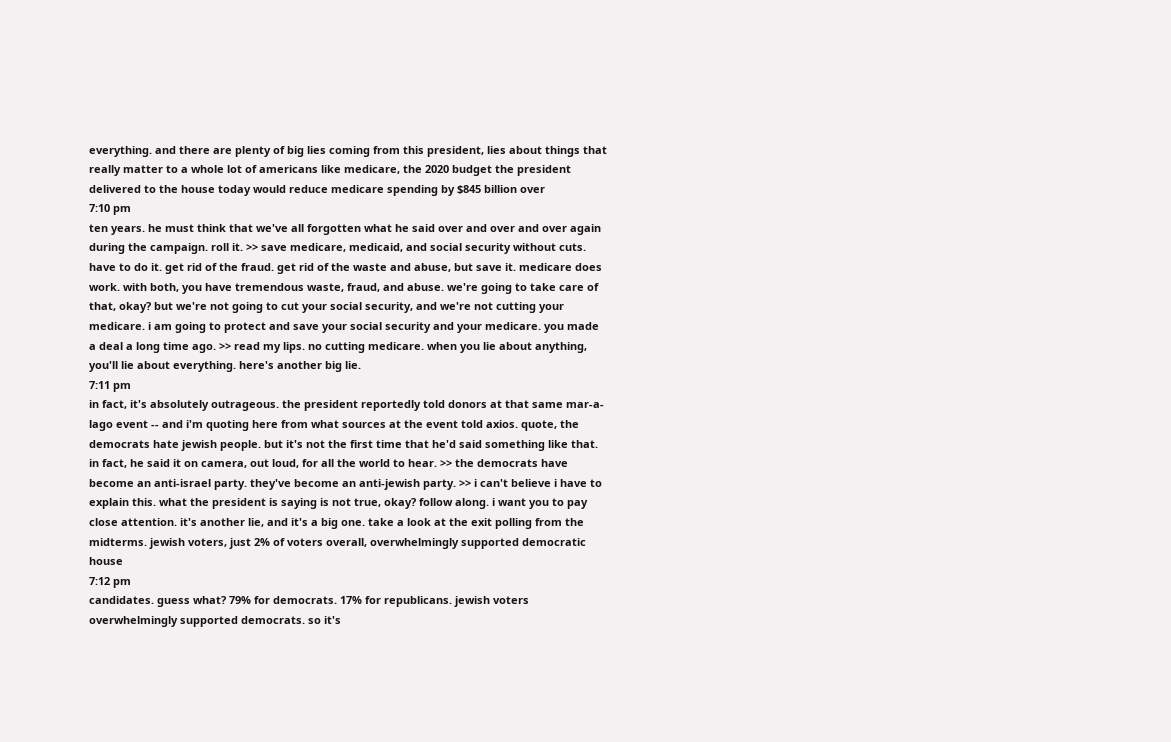everything. and there are plenty of big lies coming from this president, lies about things that really matter to a whole lot of americans like medicare, the 2020 budget the president delivered to the house today would reduce medicare spending by $845 billion over
7:10 pm
ten years. he must think that we've all forgotten what he said over and over and over again during the campaign. roll it. >> save medicare, medicaid, and social security without cuts. have to do it. get rid of the fraud. get rid of the waste and abuse, but save it. medicare does work. with both, you have tremendous waste, fraud, and abuse. we're going to take care of that, okay? but we're not going to cut your social security, and we're not cutting your medicare. i am going to protect and save your social security and your medicare. you made a deal a long time ago. >> read my lips. no cutting medicare. when you lie about anything, you'll lie about everything. here's another big lie.
7:11 pm
in fact, it's absolutely outrageous. the president reportedly told donors at that same mar-a-lago event -- and i'm quoting here from what sources at the event told axios. quote, the democrats hate jewish people. but it's not the first time that he'd said something like that. in fact, he said it on camera, out loud, for all the world to hear. >> the democrats have become an anti-israel party. they've become an anti-jewish party. >> i can't believe i have to explain this. what the president is saying is not true, okay? follow along. i want you to pay close attention. it's another lie, and it's a big one. take a look at the exit polling from the midterms. jewish voters, just 2% of voters overall, overwhelmingly supported democratic house
7:12 pm
candidates. guess what? 79% for democrats. 17% for republicans. jewish voters overwhelmingly supported democrats. so it's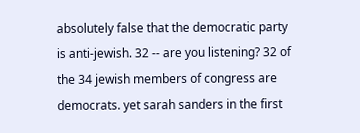absolutely false that the democratic party is anti-jewish. 32 -- are you listening? 32 of the 34 jewish members of congress are democrats. yet sarah sanders in the first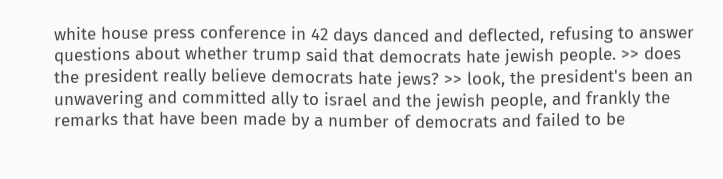white house press conference in 42 days danced and deflected, refusing to answer questions about whether trump said that democrats hate jewish people. >> does the president really believe democrats hate jews? >> look, the president's been an unwavering and committed ally to israel and the jewish people, and frankly the remarks that have been made by a number of democrats and failed to be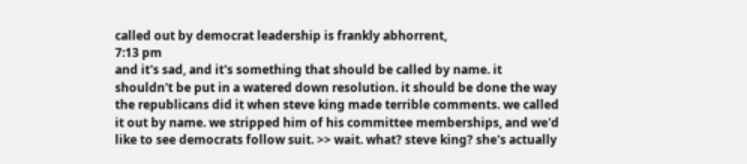called out by democrat leadership is frankly abhorrent,
7:13 pm
and it's sad, and it's something that should be called by name. it shouldn't be put in a watered down resolution. it should be done the way the republicans did it when steve king made terrible comments. we called it out by name. we stripped him of his committee memberships, and we'd like to see democrats follow suit. >> wait. what? steve king? she's actually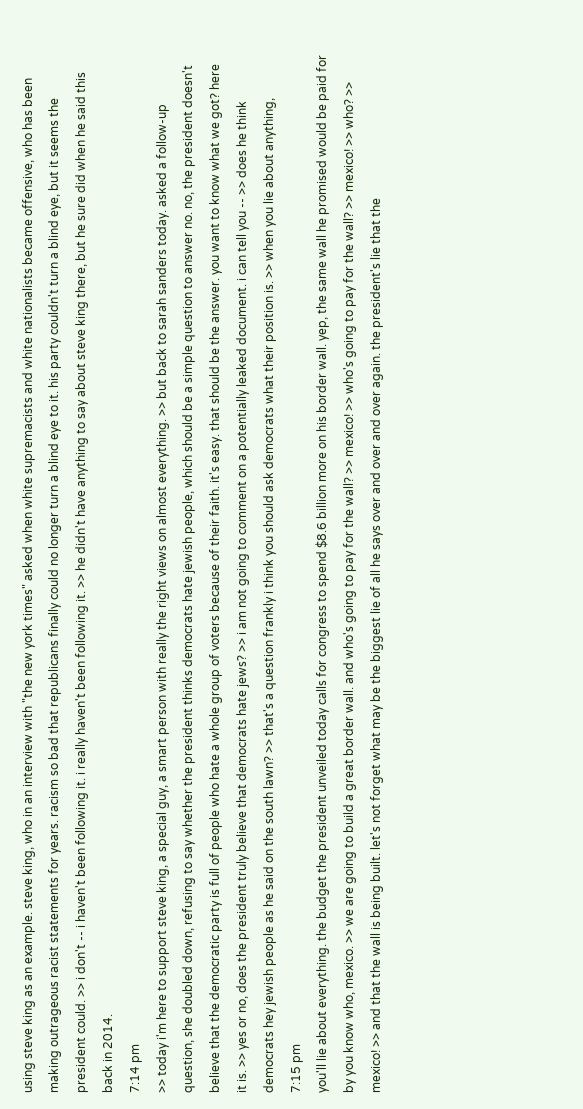using steve king as an example. steve king, who in an interview with "the new york times" asked when white supremacists and white nationalists became offensive, who has been making outrageous racist statements for years. racism so bad that republicans finally could no longer turn a blind eye to it. his party couldn't turn a blind eye, but it seems the president could. >> i don't -- i haven't been following it. i really haven't been following it. >> he didn't have anything to say about steve king there, but he sure did when he said this back in 2014.
7:14 pm
>> today i'm here to support steve king, a special guy, a smart person with really the right views on almost everything. >> but back to sarah sanders today. asked a follow-up question, she doubled down, refusing to say whether the president thinks democrats hate jewish people, which should be a simple question to answer no. no, the president doesn't believe that the democratic party is full of people who hate a whole group of voters because of their faith. it's easy. that should be the answer. you want to know what we got? here it is. >> yes or no, does the president truly believe that democrats hate jews? >> i am not going to comment on a potentially leaked document. i can tell you -- >> does he think democrats hey jewish people as he said on the south lawn? >> that's a question frankly i think you should ask democrats what their position is. >> when you lie about anything,
7:15 pm
you'll lie about everything. the budget the president unveiled today calls for congress to spend $8.6 billion more on his border wall. yep, the same wall he promised would be paid for by you know who, mexico. >> we are going to build a great border wall. and who's going to pay for the wall? >> mexico! >> who's going to pay for the wall? >> mexico! >> who? >> mexico! >> and that the wall is being built. let's not forget what may be the biggest lie of all he says over and over and over again. the president's lie that the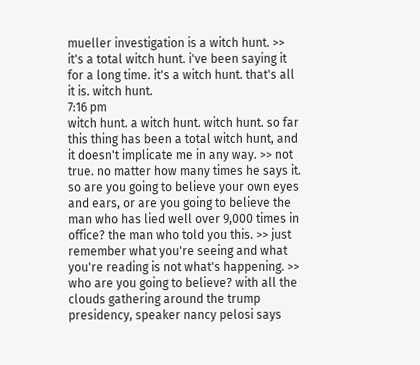mueller investigation is a witch hunt. >> it's a total witch hunt. i've been saying it for a long time. it's a witch hunt. that's all it is. witch hunt.
7:16 pm
witch hunt. a witch hunt. witch hunt. so far this thing has been a total witch hunt, and it doesn't implicate me in any way. >> not true. no matter how many times he says it. so are you going to believe your own eyes and ears, or are you going to believe the man who has lied well over 9,000 times in office? the man who told you this. >> just remember what you're seeing and what you're reading is not what's happening. >> who are you going to believe? with all the clouds gathering around the trump presidency, speaker nancy pelosi says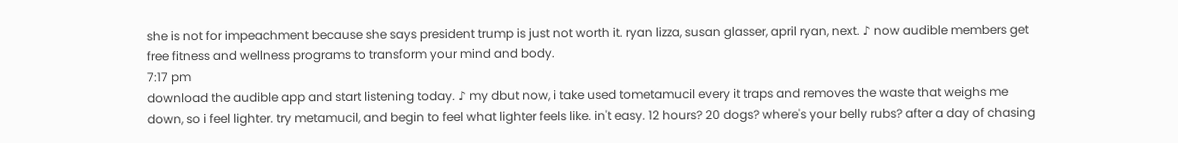she is not for impeachment because she says president trump is just not worth it. ryan lizza, susan glasser, april ryan, next. ♪ now audible members get free fitness and wellness programs to transform your mind and body.
7:17 pm
download the audible app and start listening today. ♪ my dbut now, i take used tometamucil every it traps and removes the waste that weighs me down, so i feel lighter. try metamucil, and begin to feel what lighter feels like. in't easy. 12 hours? 20 dogs? where's your belly rubs? after a day of chasing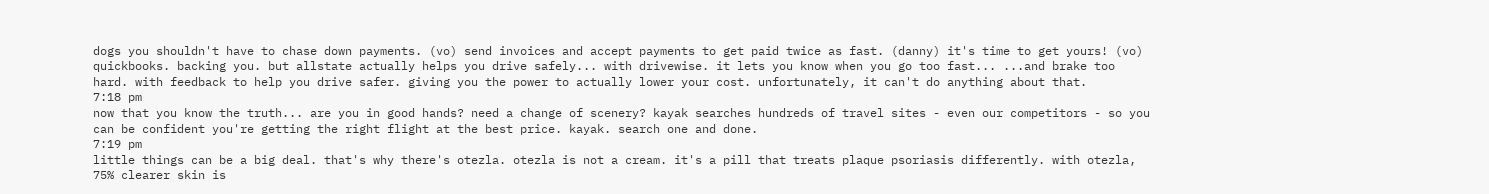dogs you shouldn't have to chase down payments. (vo) send invoices and accept payments to get paid twice as fast. (danny) it's time to get yours! (vo) quickbooks. backing you. but allstate actually helps you drive safely... with drivewise. it lets you know when you go too fast... ...and brake too hard. with feedback to help you drive safer. giving you the power to actually lower your cost. unfortunately, it can't do anything about that.
7:18 pm
now that you know the truth... are you in good hands? need a change of scenery? kayak searches hundreds of travel sites - even our competitors - so you can be confident you're getting the right flight at the best price. kayak. search one and done.
7:19 pm
little things can be a big deal. that's why there's otezla. otezla is not a cream. it's a pill that treats plaque psoriasis differently. with otezla, 75% clearer skin is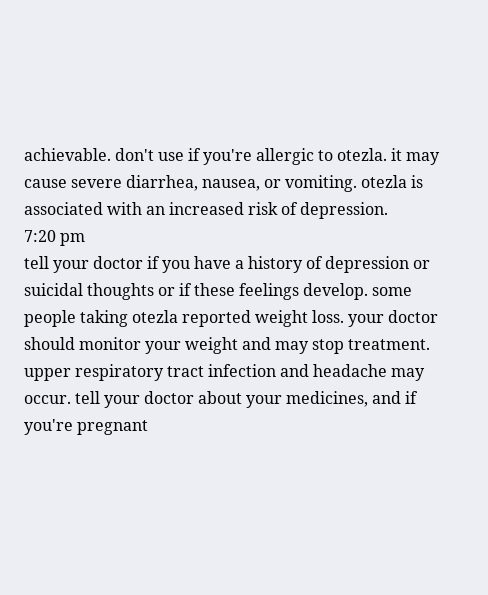achievable. don't use if you're allergic to otezla. it may cause severe diarrhea, nausea, or vomiting. otezla is associated with an increased risk of depression.
7:20 pm
tell your doctor if you have a history of depression or suicidal thoughts or if these feelings develop. some people taking otezla reported weight loss. your doctor should monitor your weight and may stop treatment. upper respiratory tract infection and headache may occur. tell your doctor about your medicines, and if you're pregnant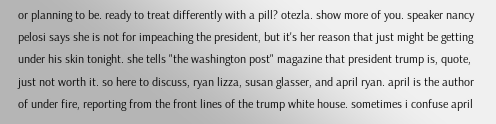or planning to be. ready to treat differently with a pill? otezla. show more of you. speaker nancy pelosi says she is not for impeaching the president, but it's her reason that just might be getting under his skin tonight. she tells "the washington post" magazine that president trump is, quote, just not worth it. so here to discuss, ryan lizza, susan glasser, and april ryan. april is the author of under fire, reporting from the front lines of the trump white house. sometimes i confuse april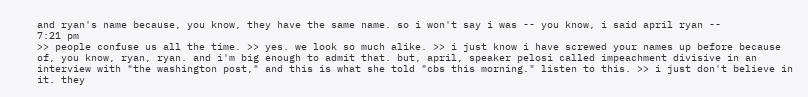and ryan's name because, you know, they have the same name. so i won't say i was -- you know, i said april ryan --
7:21 pm
>> people confuse us all the time. >> yes. we look so much alike. >> i just know i have screwed your names up before because of, you know, ryan, ryan. and i'm big enough to admit that. but, april, speaker pelosi called impeachment divisive in an interview with "the washington post," and this is what she told "cbs this morning." listen to this. >> i just don't believe in it. they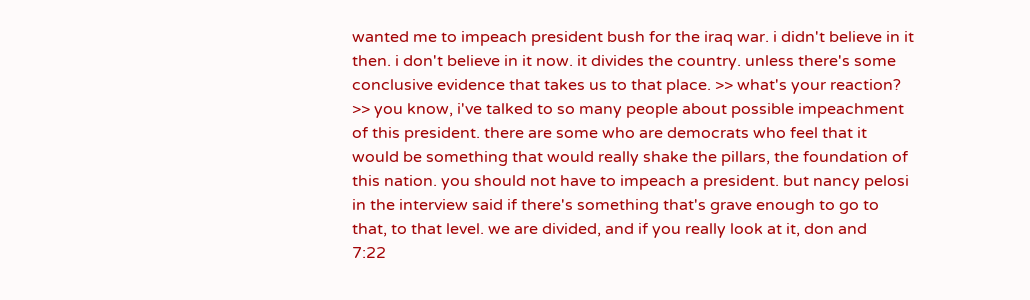wanted me to impeach president bush for the iraq war. i didn't believe in it then. i don't believe in it now. it divides the country. unless there's some conclusive evidence that takes us to that place. >> what's your reaction? >> you know, i've talked to so many people about possible impeachment of this president. there are some who are democrats who feel that it would be something that would really shake the pillars, the foundation of this nation. you should not have to impeach a president. but nancy pelosi in the interview said if there's something that's grave enough to go to that, to that level. we are divided, and if you really look at it, don and
7:22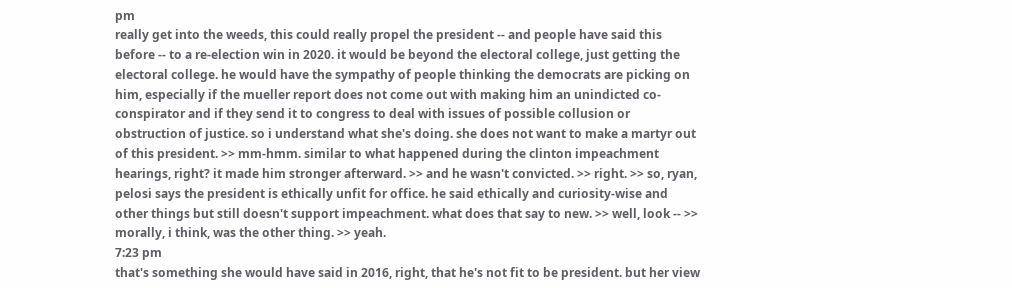pm
really get into the weeds, this could really propel the president -- and people have said this before -- to a re-election win in 2020. it would be beyond the electoral college, just getting the electoral college. he would have the sympathy of people thinking the democrats are picking on him, especially if the mueller report does not come out with making him an unindicted co-conspirator and if they send it to congress to deal with issues of possible collusion or obstruction of justice. so i understand what she's doing. she does not want to make a martyr out of this president. >> mm-hmm. similar to what happened during the clinton impeachment hearings, right? it made him stronger afterward. >> and he wasn't convicted. >> right. >> so, ryan, pelosi says the president is ethically unfit for office. he said ethically and curiosity-wise and other things but still doesn't support impeachment. what does that say to new. >> well, look -- >> morally, i think, was the other thing. >> yeah.
7:23 pm
that's something she would have said in 2016, right, that he's not fit to be president. but her view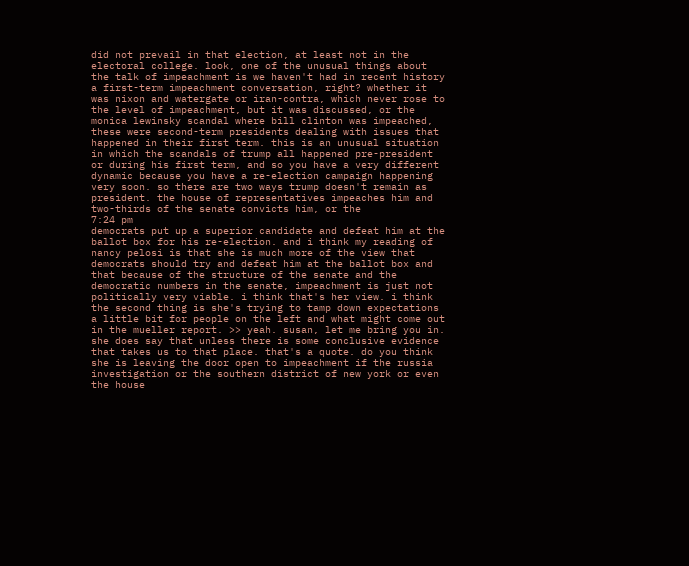did not prevail in that election, at least not in the electoral college. look, one of the unusual things about the talk of impeachment is we haven't had in recent history a first-term impeachment conversation, right? whether it was nixon and watergate or iran-contra, which never rose to the level of impeachment, but it was discussed, or the monica lewinsky scandal where bill clinton was impeached, these were second-term presidents dealing with issues that happened in their first term. this is an unusual situation in which the scandals of trump all happened pre-president or during his first term, and so you have a very different dynamic because you have a re-election campaign happening very soon. so there are two ways trump doesn't remain as president. the house of representatives impeaches him and two-thirds of the senate convicts him, or the
7:24 pm
democrats put up a superior candidate and defeat him at the ballot box for his re-election. and i think my reading of nancy pelosi is that she is much more of the view that democrats should try and defeat him at the ballot box and that because of the structure of the senate and the democratic numbers in the senate, impeachment is just not politically very viable. i think that's her view. i think the second thing is she's trying to tamp down expectations a little bit for people on the left and what might come out in the mueller report. >> yeah. susan, let me bring you in. she does say that unless there is some conclusive evidence that takes us to that place. that's a quote. do you think she is leaving the door open to impeachment if the russia investigation or the southern district of new york or even the house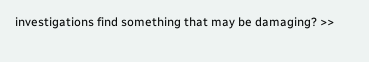investigations find something that may be damaging? >>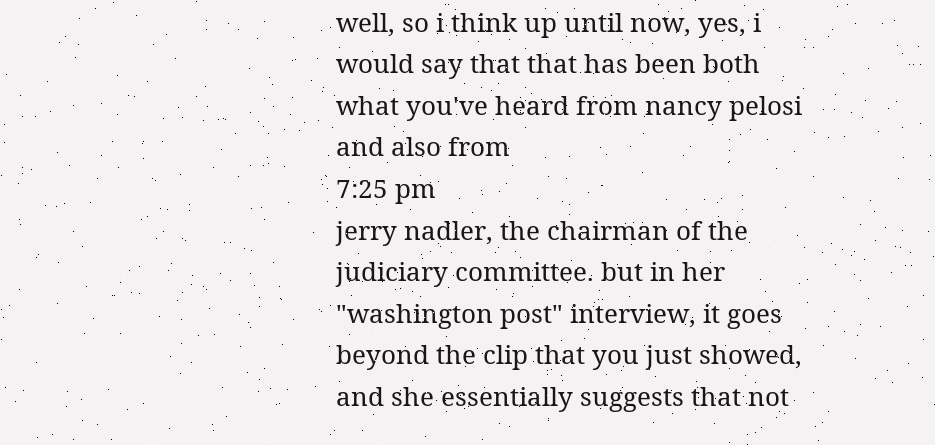well, so i think up until now, yes, i would say that that has been both what you've heard from nancy pelosi and also from
7:25 pm
jerry nadler, the chairman of the judiciary committee. but in her "washington post" interview, it goes beyond the clip that you just showed, and she essentially suggests that not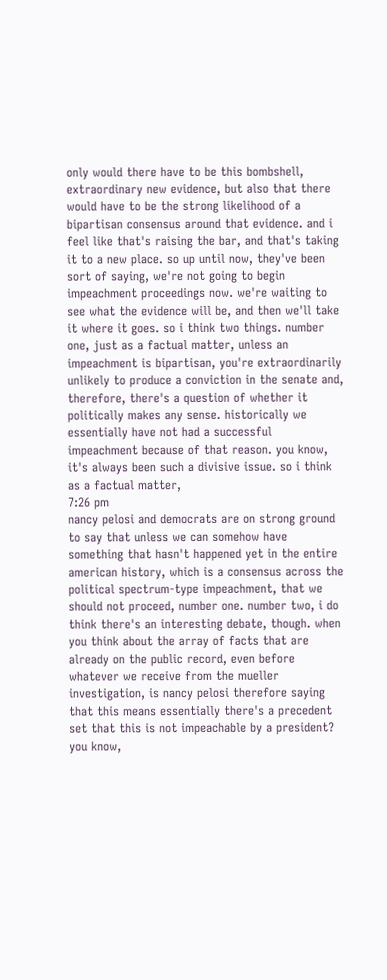only would there have to be this bombshell, extraordinary new evidence, but also that there would have to be the strong likelihood of a bipartisan consensus around that evidence. and i feel like that's raising the bar, and that's taking it to a new place. so up until now, they've been sort of saying, we're not going to begin impeachment proceedings now. we're waiting to see what the evidence will be, and then we'll take it where it goes. so i think two things. number one, just as a factual matter, unless an impeachment is bipartisan, you're extraordinarily unlikely to produce a conviction in the senate and, therefore, there's a question of whether it politically makes any sense. historically we essentially have not had a successful impeachment because of that reason. you know, it's always been such a divisive issue. so i think as a factual matter,
7:26 pm
nancy pelosi and democrats are on strong ground to say that unless we can somehow have something that hasn't happened yet in the entire american history, which is a consensus across the political spectrum-type impeachment, that we should not proceed, number one. number two, i do think there's an interesting debate, though. when you think about the array of facts that are already on the public record, even before whatever we receive from the mueller investigation, is nancy pelosi therefore saying that this means essentially there's a precedent set that this is not impeachable by a president? you know,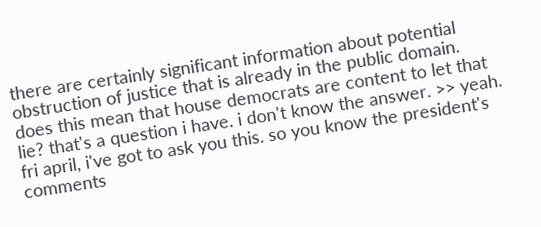there are certainly significant information about potential obstruction of justice that is already in the public domain. does this mean that house democrats are content to let that lie? that's a question i have. i don't know the answer. >> yeah. fri april, i've got to ask you this. so you know the president's comments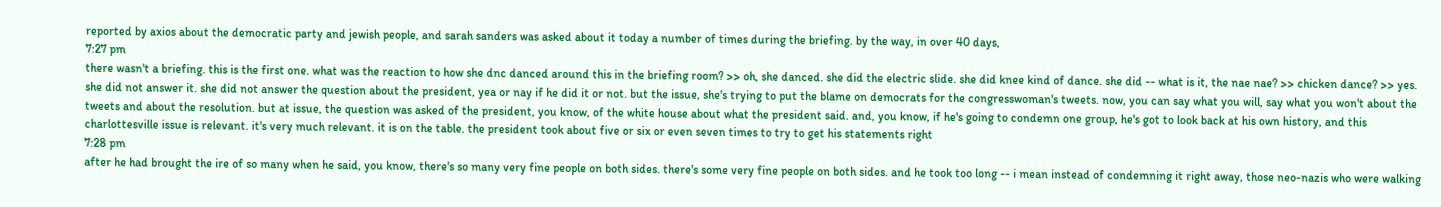reported by axios about the democratic party and jewish people, and sarah sanders was asked about it today a number of times during the briefing. by the way, in over 40 days,
7:27 pm
there wasn't a briefing. this is the first one. what was the reaction to how she dnc danced around this in the briefing room? >> oh, she danced. she did the electric slide. she did knee kind of dance. she did -- what is it, the nae nae? >> chicken dance? >> yes. she did not answer it. she did not answer the question about the president, yea or nay if he did it or not. but the issue, she's trying to put the blame on democrats for the congresswoman's tweets. now, you can say what you will, say what you won't about the tweets and about the resolution. but at issue, the question was asked of the president, you know, of the white house about what the president said. and, you know, if he's going to condemn one group, he's got to look back at his own history, and this charlottesville issue is relevant. it's very much relevant. it is on the table. the president took about five or six or even seven times to try to get his statements right
7:28 pm
after he had brought the ire of so many when he said, you know, there's so many very fine people on both sides. there's some very fine people on both sides. and he took too long -- i mean instead of condemning it right away, those neo-nazis who were walking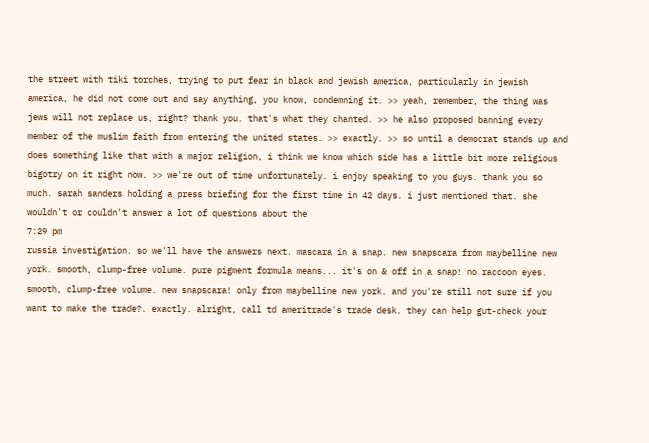the street with tiki torches, trying to put fear in black and jewish america, particularly in jewish america, he did not come out and say anything, you know, condemning it. >> yeah, remember, the thing was jews will not replace us, right? thank you. that's what they chanted. >> he also proposed banning every member of the muslim faith from entering the united states. >> exactly. >> so until a democrat stands up and does something like that with a major religion, i think we know which side has a little bit more religious bigotry on it right now. >> we're out of time unfortunately. i enjoy speaking to you guys. thank you so much. sarah sanders holding a press briefing for the first time in 42 days. i just mentioned that. she wouldn't or couldn't answer a lot of questions about the
7:29 pm
russia investigation. so we'll have the answers next. mascara in a snap. new snapscara from maybelline new york. smooth, clump-free volume. pure pigment formula means... it's on & off in a snap! no raccoon eyes. smooth, clump-free volume. new snapscara! only from maybelline new york. and you're still not sure if you want to make the trade?. exactly. alright, call td ameritrade's trade desk. they can help gut-check your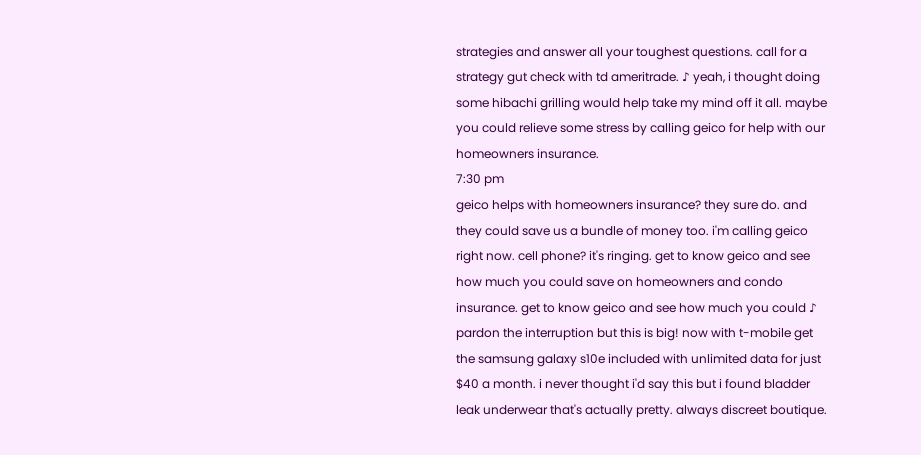strategies and answer all your toughest questions. call for a strategy gut check with td ameritrade. ♪ yeah, i thought doing some hibachi grilling would help take my mind off it all. maybe you could relieve some stress by calling geico for help with our homeowners insurance.
7:30 pm
geico helps with homeowners insurance? they sure do. and they could save us a bundle of money too. i'm calling geico right now. cell phone? it's ringing. get to know geico and see how much you could save on homeowners and condo insurance. get to know geico and see how much you could ♪ pardon the interruption but this is big! now with t-mobile get the samsung galaxy s10e included with unlimited data for just $40 a month. i never thought i'd say this but i found bladder leak underwear that's actually pretty. always discreet boutique.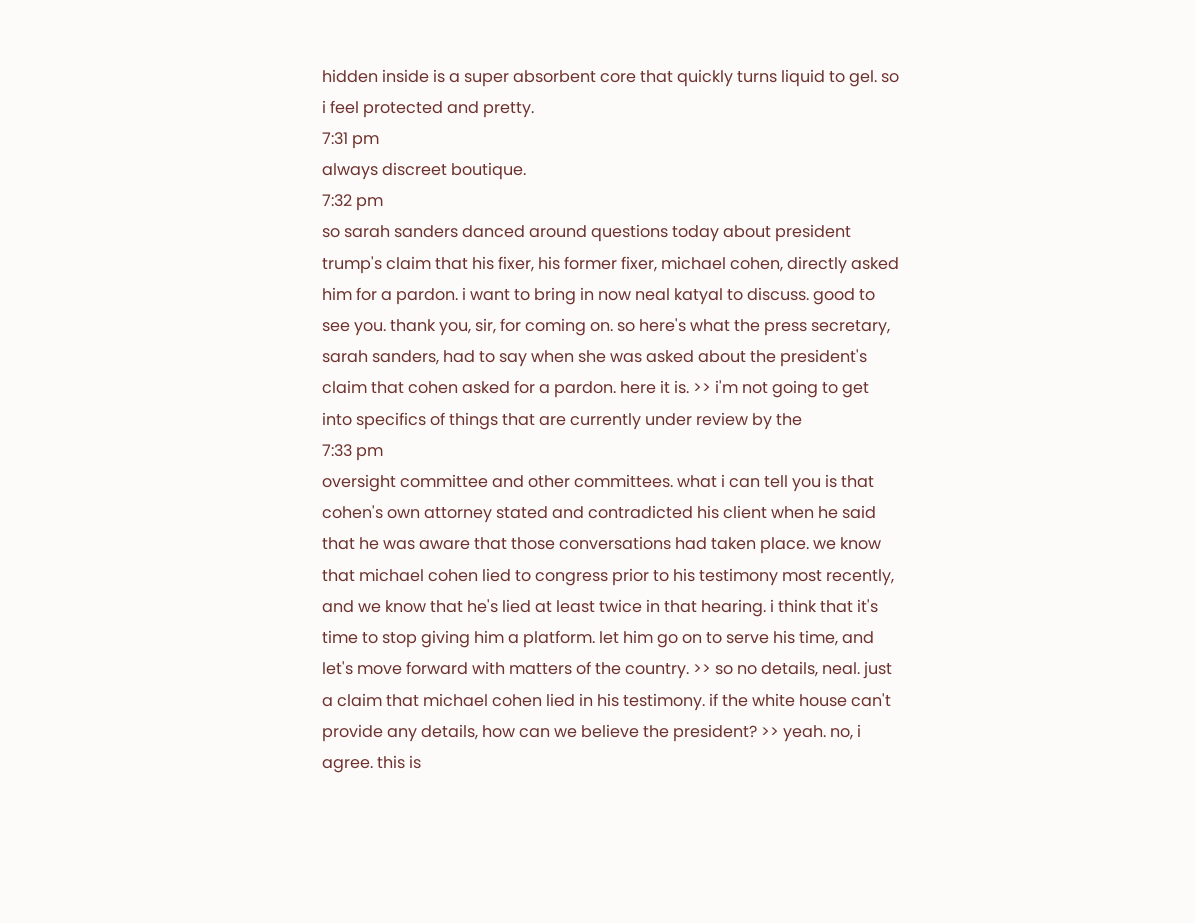hidden inside is a super absorbent core that quickly turns liquid to gel. so i feel protected and pretty.
7:31 pm
always discreet boutique.
7:32 pm
so sarah sanders danced around questions today about president trump's claim that his fixer, his former fixer, michael cohen, directly asked him for a pardon. i want to bring in now neal katyal to discuss. good to see you. thank you, sir, for coming on. so here's what the press secretary, sarah sanders, had to say when she was asked about the president's claim that cohen asked for a pardon. here it is. >> i'm not going to get into specifics of things that are currently under review by the
7:33 pm
oversight committee and other committees. what i can tell you is that cohen's own attorney stated and contradicted his client when he said that he was aware that those conversations had taken place. we know that michael cohen lied to congress prior to his testimony most recently, and we know that he's lied at least twice in that hearing. i think that it's time to stop giving him a platform. let him go on to serve his time, and let's move forward with matters of the country. >> so no details, neal. just a claim that michael cohen lied in his testimony. if the white house can't provide any details, how can we believe the president? >> yeah. no, i agree. this is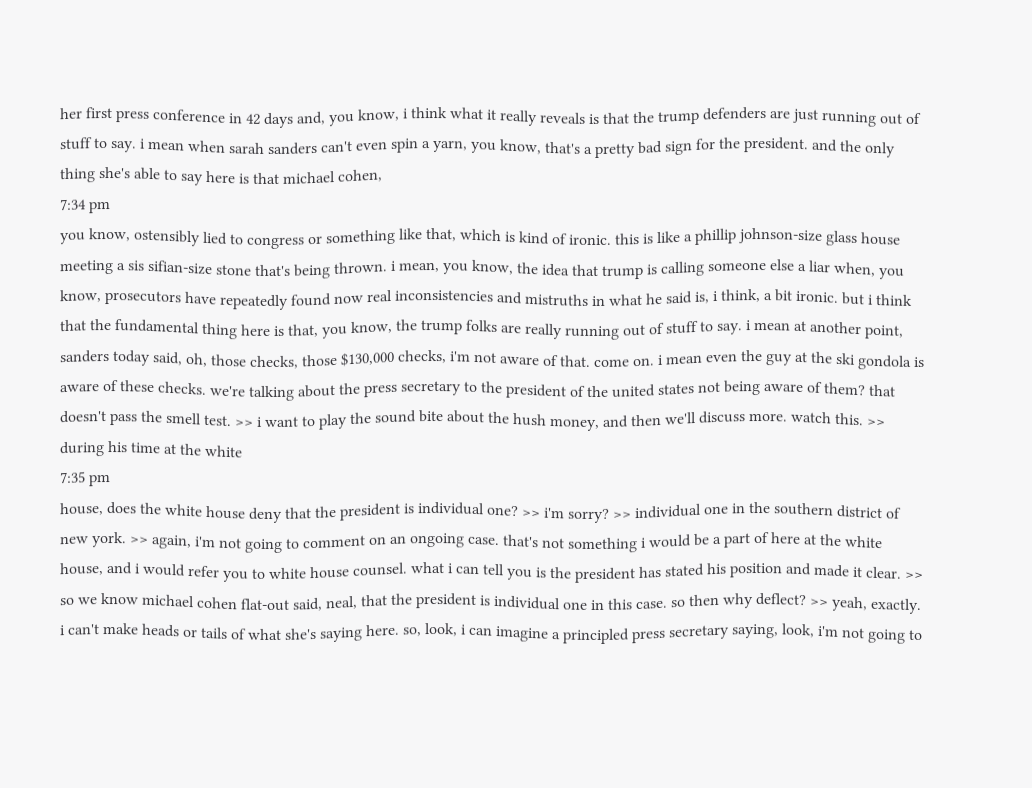her first press conference in 42 days and, you know, i think what it really reveals is that the trump defenders are just running out of stuff to say. i mean when sarah sanders can't even spin a yarn, you know, that's a pretty bad sign for the president. and the only thing she's able to say here is that michael cohen,
7:34 pm
you know, ostensibly lied to congress or something like that, which is kind of ironic. this is like a phillip johnson-size glass house meeting a sis sifian-size stone that's being thrown. i mean, you know, the idea that trump is calling someone else a liar when, you know, prosecutors have repeatedly found now real inconsistencies and mistruths in what he said is, i think, a bit ironic. but i think that the fundamental thing here is that, you know, the trump folks are really running out of stuff to say. i mean at another point, sanders today said, oh, those checks, those $130,000 checks, i'm not aware of that. come on. i mean even the guy at the ski gondola is aware of these checks. we're talking about the press secretary to the president of the united states not being aware of them? that doesn't pass the smell test. >> i want to play the sound bite about the hush money, and then we'll discuss more. watch this. >> during his time at the white
7:35 pm
house, does the white house deny that the president is individual one? >> i'm sorry? >> individual one in the southern district of new york. >> again, i'm not going to comment on an ongoing case. that's not something i would be a part of here at the white house, and i would refer you to white house counsel. what i can tell you is the president has stated his position and made it clear. >> so we know michael cohen flat-out said, neal, that the president is individual one in this case. so then why deflect? >> yeah, exactly. i can't make heads or tails of what she's saying here. so, look, i can imagine a principled press secretary saying, look, i'm not going to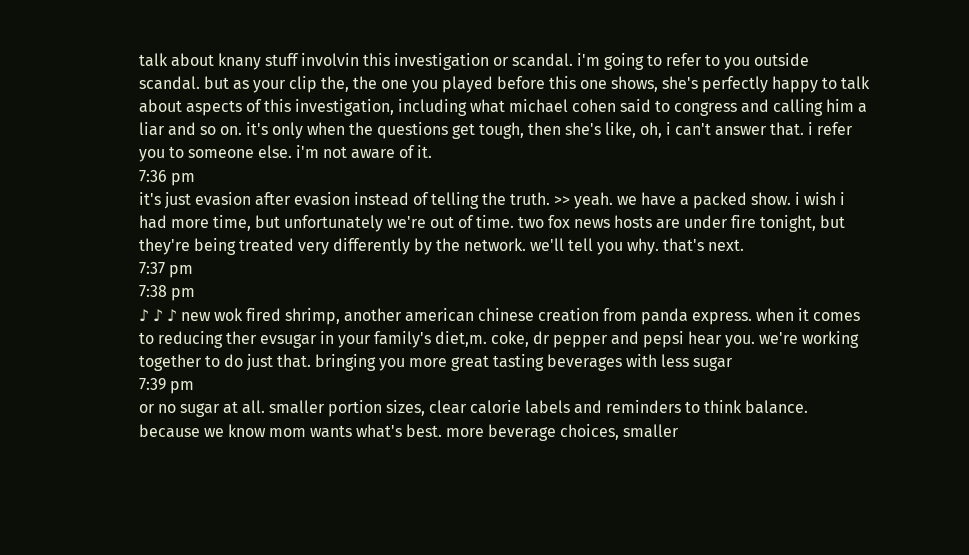talk about knany stuff involvin this investigation or scandal. i'm going to refer to you outside scandal. but as your clip the, the one you played before this one shows, she's perfectly happy to talk about aspects of this investigation, including what michael cohen said to congress and calling him a liar and so on. it's only when the questions get tough, then she's like, oh, i can't answer that. i refer you to someone else. i'm not aware of it.
7:36 pm
it's just evasion after evasion instead of telling the truth. >> yeah. we have a packed show. i wish i had more time, but unfortunately we're out of time. two fox news hosts are under fire tonight, but they're being treated very differently by the network. we'll tell you why. that's next.
7:37 pm
7:38 pm
♪ ♪ ♪ new wok fired shrimp, another american chinese creation from panda express. when it comes to reducing ther evsugar in your family's diet,m. coke, dr pepper and pepsi hear you. we're working together to do just that. bringing you more great tasting beverages with less sugar
7:39 pm
or no sugar at all. smaller portion sizes, clear calorie labels and reminders to think balance. because we know mom wants what's best. more beverage choices, smaller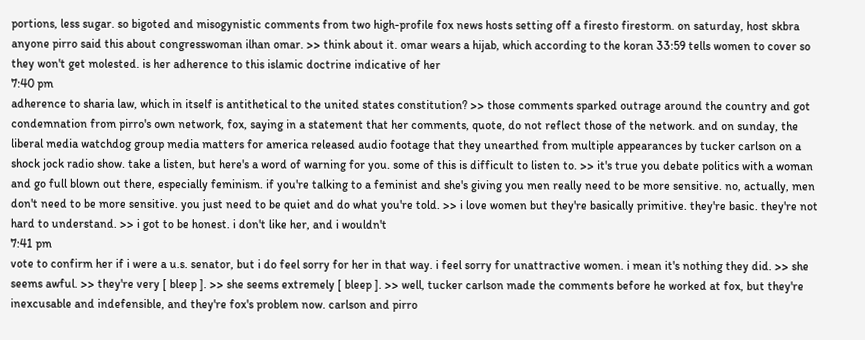portions, less sugar. so bigoted and misogynistic comments from two high-profile fox news hosts setting off a firesto firestorm. on saturday, host skbra anyone pirro said this about congresswoman ilhan omar. >> think about it. omar wears a hijab, which according to the koran 33:59 tells women to cover so they won't get molested. is her adherence to this islamic doctrine indicative of her
7:40 pm
adherence to sharia law, which in itself is antithetical to the united states constitution? >> those comments sparked outrage around the country and got condemnation from pirro's own network, fox, saying in a statement that her comments, quote, do not reflect those of the network. and on sunday, the liberal media watchdog group media matters for america released audio footage that they unearthed from multiple appearances by tucker carlson on a shock jock radio show. take a listen, but here's a word of warning for you. some of this is difficult to listen to. >> it's true you debate politics with a woman and go full blown out there, especially feminism. if you're talking to a feminist and she's giving you men really need to be more sensitive. no, actually, men don't need to be more sensitive. you just need to be quiet and do what you're told. >> i love women but they're basically primitive. they're basic. they're not hard to understand. >> i got to be honest. i don't like her, and i wouldn't
7:41 pm
vote to confirm her if i were a u.s. senator, but i do feel sorry for her in that way. i feel sorry for unattractive women. i mean it's nothing they did. >> she seems awful. >> they're very [ bleep ]. >> she seems extremely [ bleep ]. >> well, tucker carlson made the comments before he worked at fox, but they're inexcusable and indefensible, and they're fox's problem now. carlson and pirro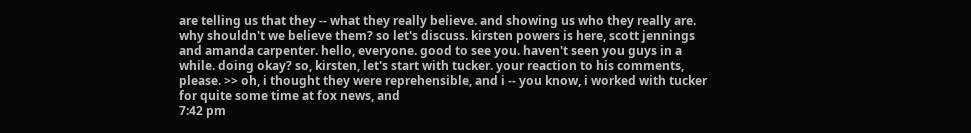are telling us that they -- what they really believe. and showing us who they really are. why shouldn't we believe them? so let's discuss. kirsten powers is here, scott jennings and amanda carpenter. hello, everyone. good to see you. haven't seen you guys in a while. doing okay? so, kirsten, let's start with tucker. your reaction to his comments, please. >> oh, i thought they were reprehensible, and i -- you know, i worked with tucker for quite some time at fox news, and
7:42 pm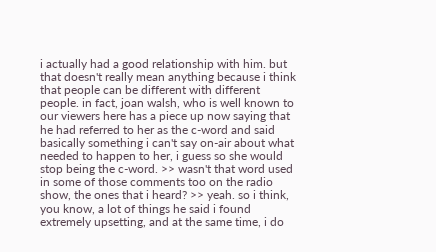i actually had a good relationship with him. but that doesn't really mean anything because i think that people can be different with different people. in fact, joan walsh, who is well known to our viewers here has a piece up now saying that he had referred to her as the c-word and said basically something i can't say on-air about what needed to happen to her, i guess so she would stop being the c-word. >> wasn't that word used in some of those comments too on the radio show, the ones that i heard? >> yeah. so i think, you know, a lot of things he said i found extremely upsetting, and at the same time, i do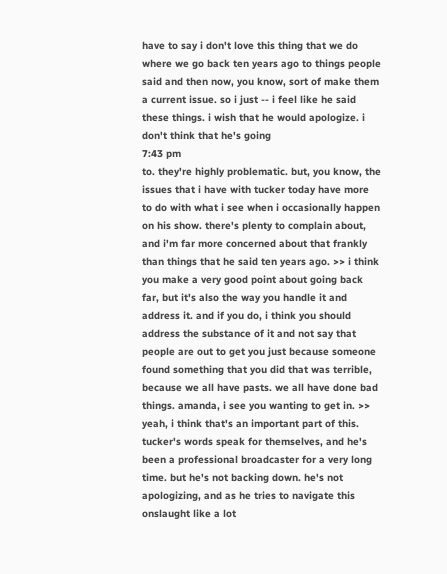have to say i don't love this thing that we do where we go back ten years ago to things people said and then now, you know, sort of make them a current issue. so i just -- i feel like he said these things. i wish that he would apologize. i don't think that he's going
7:43 pm
to. they're highly problematic. but, you know, the issues that i have with tucker today have more to do with what i see when i occasionally happen on his show. there's plenty to complain about, and i'm far more concerned about that frankly than things that he said ten years ago. >> i think you make a very good point about going back far, but it's also the way you handle it and address it. and if you do, i think you should address the substance of it and not say that people are out to get you just because someone found something that you did that was terrible, because we all have pasts. we all have done bad things. amanda, i see you wanting to get in. >> yeah, i think that's an important part of this. tucker's words speak for themselves, and he's been a professional broadcaster for a very long time. but he's not backing down. he's not apologizing, and as he tries to navigate this onslaught like a lot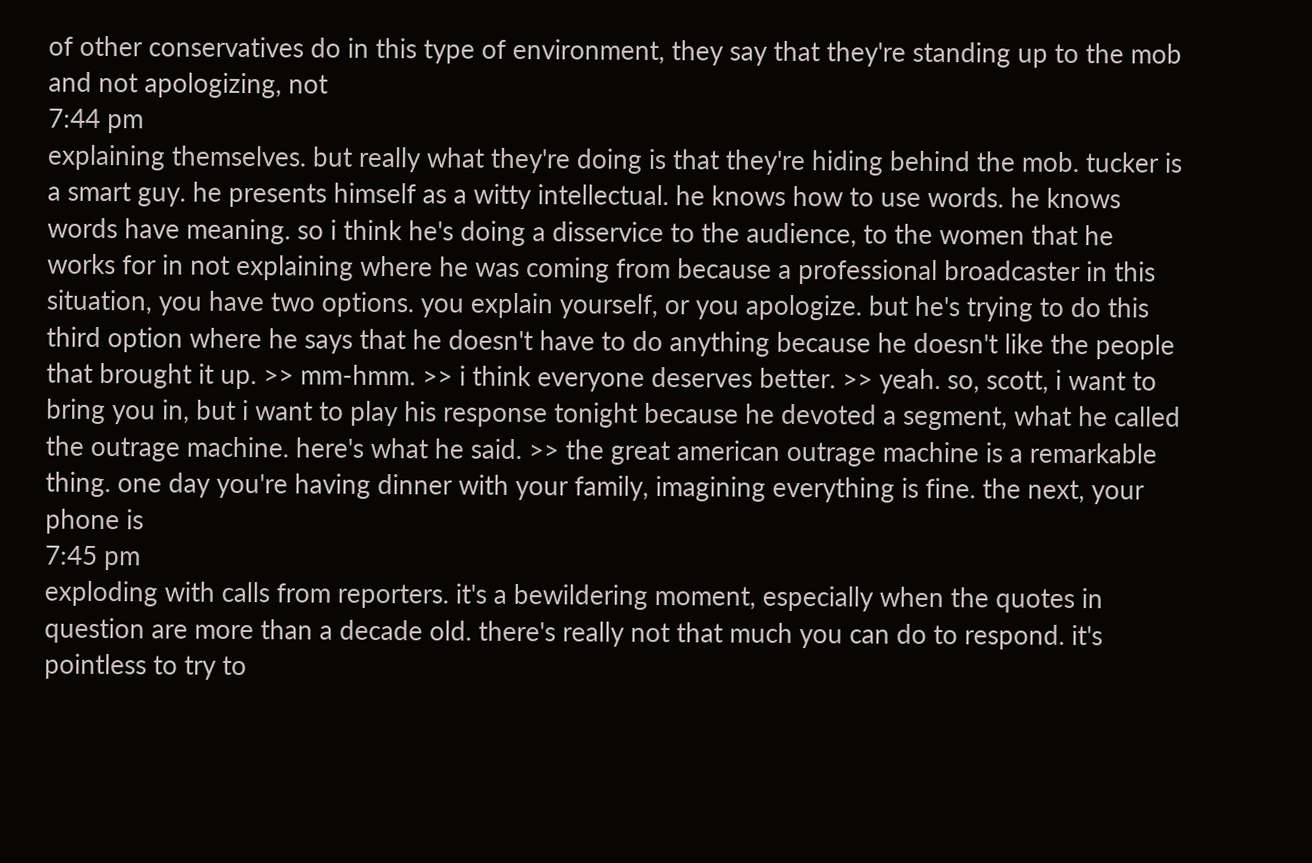of other conservatives do in this type of environment, they say that they're standing up to the mob and not apologizing, not
7:44 pm
explaining themselves. but really what they're doing is that they're hiding behind the mob. tucker is a smart guy. he presents himself as a witty intellectual. he knows how to use words. he knows words have meaning. so i think he's doing a disservice to the audience, to the women that he works for in not explaining where he was coming from because a professional broadcaster in this situation, you have two options. you explain yourself, or you apologize. but he's trying to do this third option where he says that he doesn't have to do anything because he doesn't like the people that brought it up. >> mm-hmm. >> i think everyone deserves better. >> yeah. so, scott, i want to bring you in, but i want to play his response tonight because he devoted a segment, what he called the outrage machine. here's what he said. >> the great american outrage machine is a remarkable thing. one day you're having dinner with your family, imagining everything is fine. the next, your phone is
7:45 pm
exploding with calls from reporters. it's a bewildering moment, especially when the quotes in question are more than a decade old. there's really not that much you can do to respond. it's pointless to try to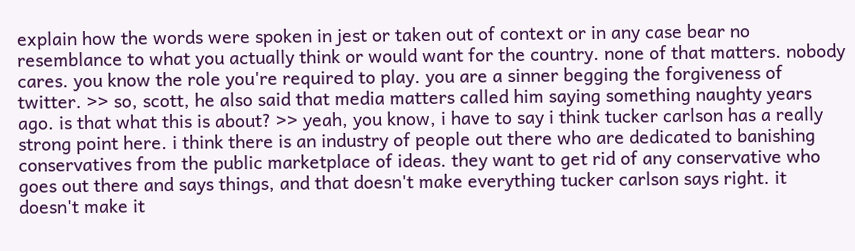explain how the words were spoken in jest or taken out of context or in any case bear no resemblance to what you actually think or would want for the country. none of that matters. nobody cares. you know the role you're required to play. you are a sinner begging the forgiveness of twitter. >> so, scott, he also said that media matters called him saying something naughty years ago. is that what this is about? >> yeah, you know, i have to say i think tucker carlson has a really strong point here. i think there is an industry of people out there who are dedicated to banishing conservatives from the public marketplace of ideas. they want to get rid of any conservative who goes out there and says things, and that doesn't make everything tucker carlson says right. it doesn't make it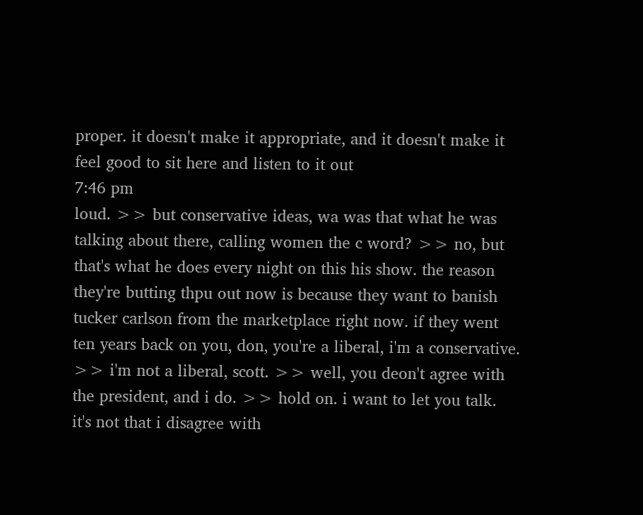proper. it doesn't make it appropriate, and it doesn't make it feel good to sit here and listen to it out
7:46 pm
loud. >> but conservative ideas, wa was that what he was talking about there, calling women the c word? >> no, but that's what he does every night on this his show. the reason they're butting thpu out now is because they want to banish tucker carlson from the marketplace right now. if they went ten years back on you, don, you're a liberal, i'm a conservative. >> i'm not a liberal, scott. >> well, you deon't agree with the president, and i do. >> hold on. i want to let you talk. it's not that i disagree with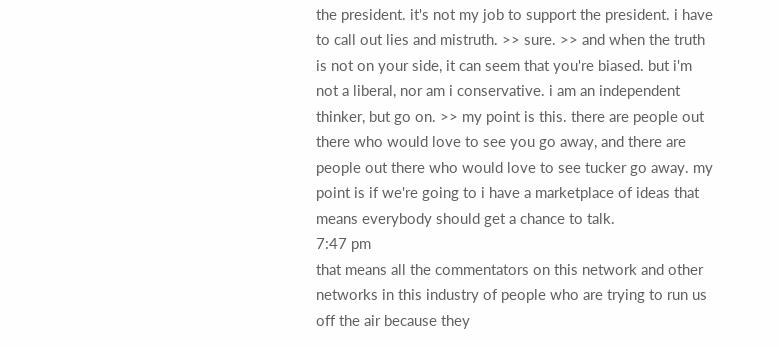the president. it's not my job to support the president. i have to call out lies and mistruth. >> sure. >> and when the truth is not on your side, it can seem that you're biased. but i'm not a liberal, nor am i conservative. i am an independent thinker, but go on. >> my point is this. there are people out there who would love to see you go away, and there are people out there who would love to see tucker go away. my point is if we're going to i have a marketplace of ideas that means everybody should get a chance to talk.
7:47 pm
that means all the commentators on this network and other networks in this industry of people who are trying to run us off the air because they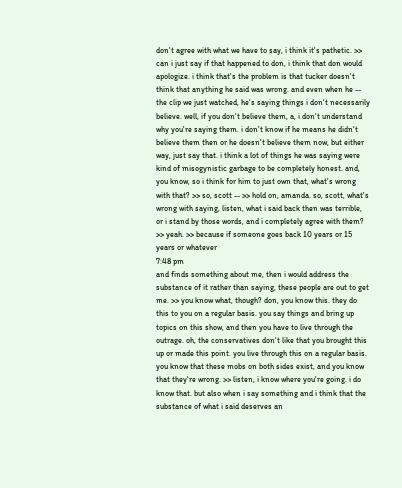don't agree with what we have to say, i think it's pathetic. >> can i just say if that happened to don, i think that don would apologize. i think that's the problem is that tucker doesn't think that anything he said was wrong. and even when he -- the clip we just watched, he's saying things i don't necessarily believe. well, if you don't believe them, a, i don't understand why you're saying them. i don't know if he means he didn't believe them then or he doesn't believe them now, but either way, just say that. i think a lot of things he was saying were kind of misogynistic garbage to be completely honest. and, you know, so i think for him to just own that, what's wrong with that? >> so, scott -- >> hold on, amanda. so, scott, what's wrong with saying, listen, what i said back then was terrible, or i stand by those words, and i completely agree with them? >> yeah. >> because if someone goes back 10 years or 15 years or whatever
7:48 pm
and finds something about me, then i would address the substance of it rather than saying, these people are out to get me. >> you know what, though? don, you know this. they do this to you on a regular basis. you say things and bring up topics on this show, and then you have to live through the outrage. oh, the conservatives don't like that you brought this up or made this point. you live through this on a regular basis. you know that these mobs on both sides exist, and you know that they're wrong. >> listen, i know where you're going. i do know that. but also when i say something and i think that the substance of what i said deserves an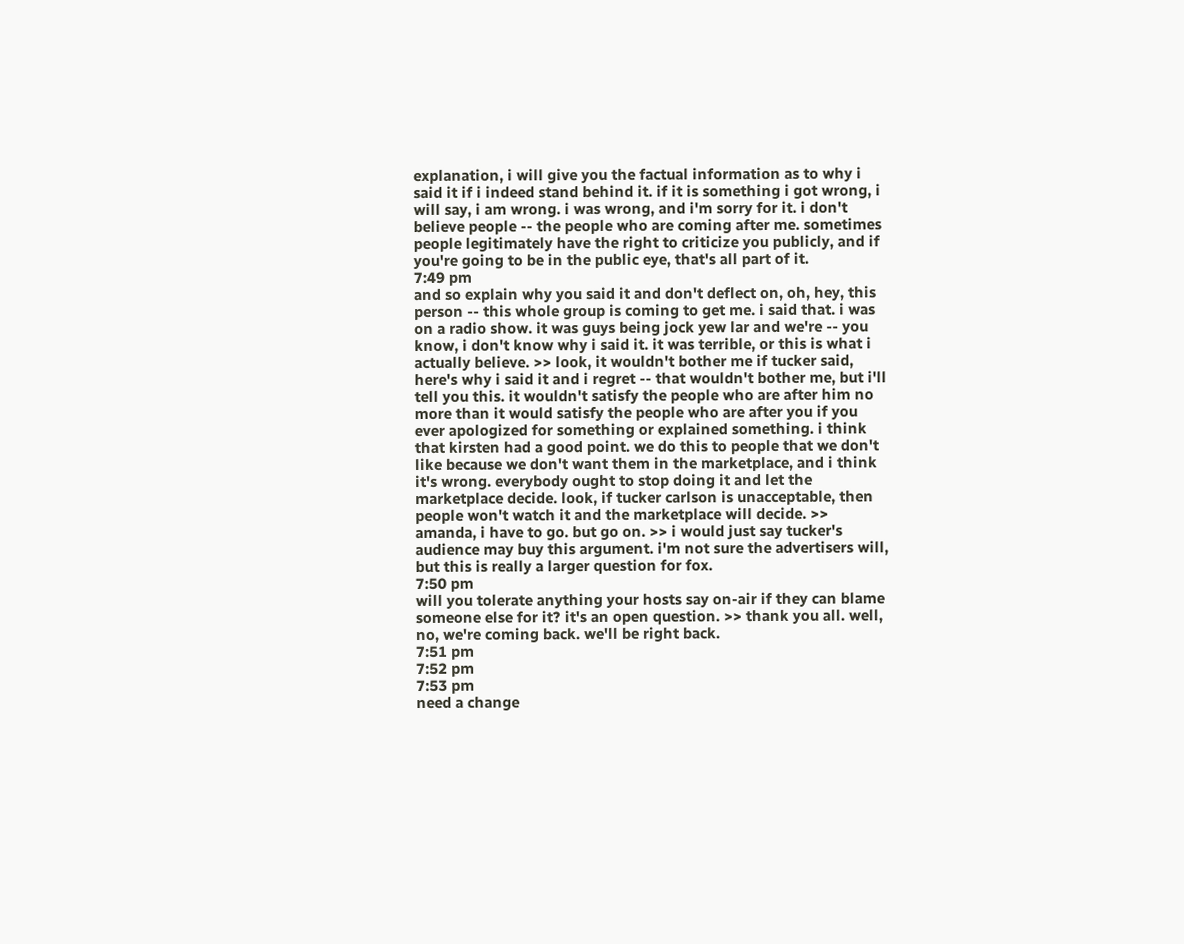explanation, i will give you the factual information as to why i said it if i indeed stand behind it. if it is something i got wrong, i will say, i am wrong. i was wrong, and i'm sorry for it. i don't believe people -- the people who are coming after me. sometimes people legitimately have the right to criticize you publicly, and if you're going to be in the public eye, that's all part of it.
7:49 pm
and so explain why you said it and don't deflect on, oh, hey, this person -- this whole group is coming to get me. i said that. i was on a radio show. it was guys being jock yew lar and we're -- you know, i don't know why i said it. it was terrible, or this is what i actually believe. >> look, it wouldn't bother me if tucker said, here's why i said it and i regret -- that wouldn't bother me, but i'll tell you this. it wouldn't satisfy the people who are after him no more than it would satisfy the people who are after you if you ever apologized for something or explained something. i think that kirsten had a good point. we do this to people that we don't like because we don't want them in the marketplace, and i think it's wrong. everybody ought to stop doing it and let the marketplace decide. look, if tucker carlson is unacceptable, then people won't watch it and the marketplace will decide. >> amanda, i have to go. but go on. >> i would just say tucker's audience may buy this argument. i'm not sure the advertisers will, but this is really a larger question for fox.
7:50 pm
will you tolerate anything your hosts say on-air if they can blame someone else for it? it's an open question. >> thank you all. well, no, we're coming back. we'll be right back.
7:51 pm
7:52 pm
7:53 pm
need a change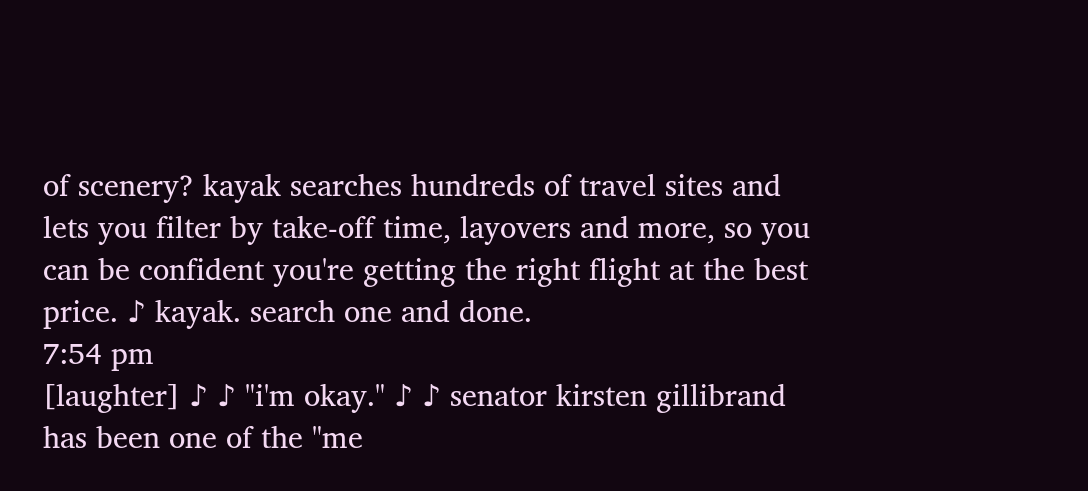of scenery? kayak searches hundreds of travel sites and lets you filter by take-off time, layovers and more, so you can be confident you're getting the right flight at the best price. ♪ kayak. search one and done.
7:54 pm
[laughter] ♪ ♪ "i'm okay." ♪ ♪ senator kirsten gillibrand has been one of the "me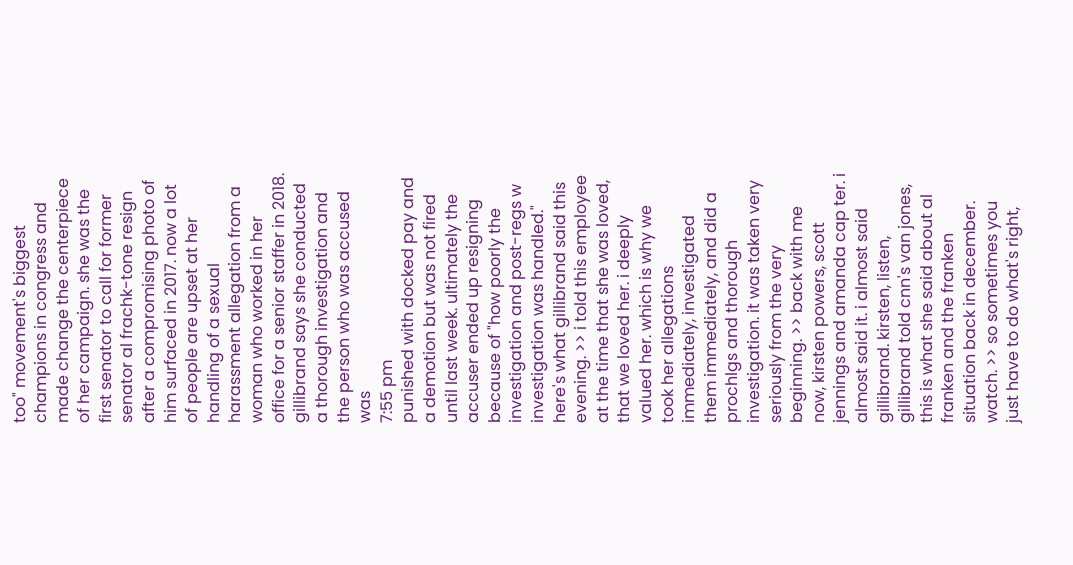too" movement's biggest champions in congress and made change the centerpiece of her campaign. she was the first senator to call for former senator al frachk-tone resign after a compromising photo of him surfaced in 2017. now a lot of people are upset at her handling of a sexual harassment allegation from a woman who worked in her office for a senior staffer in 2018. gillibrand says she conducted a thorough investigation and the person who was accused was
7:55 pm
punished with docked pay and a demotion but was not fired until last week. ultimately the accuser ended up resigning because of "how poorly the investigation and post-regs w investigation was handled." here's what gillibrand said this evening. >> i told this employee at the time that she was loved, that we loved her. i deeply valued her. which is why we took her allegations immediately, investigated them immediately, and did a prochlgs and thorough investigation. it was taken very seriously from the very beginning. >> back with me now, kirsten powers, scott jennings and amanda cap ter. i almost said it. i almost said gillibrand. kirsten, listen, gillibrand told cnn's van jones, this is what she said about al franken and the franken situation back in december. watch. >> so sometimes you just have to do what's right,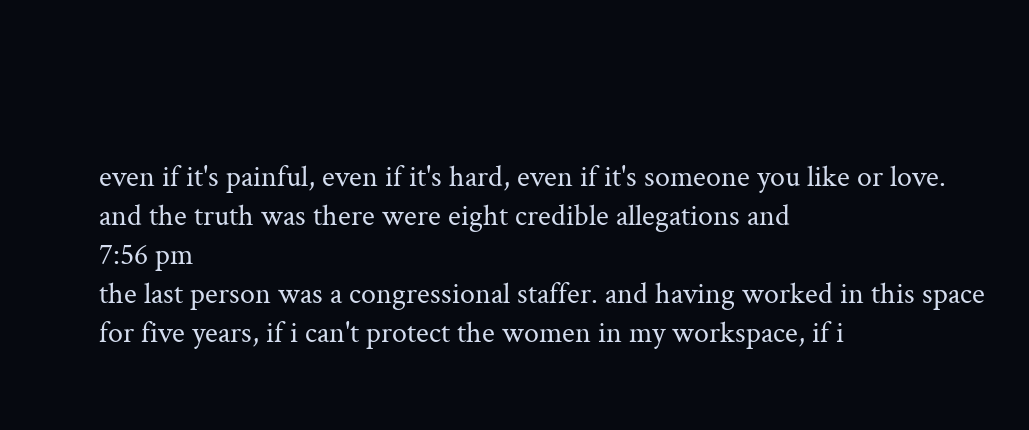even if it's painful, even if it's hard, even if it's someone you like or love. and the truth was there were eight credible allegations and
7:56 pm
the last person was a congressional staffer. and having worked in this space for five years, if i can't protect the women in my workspace, if i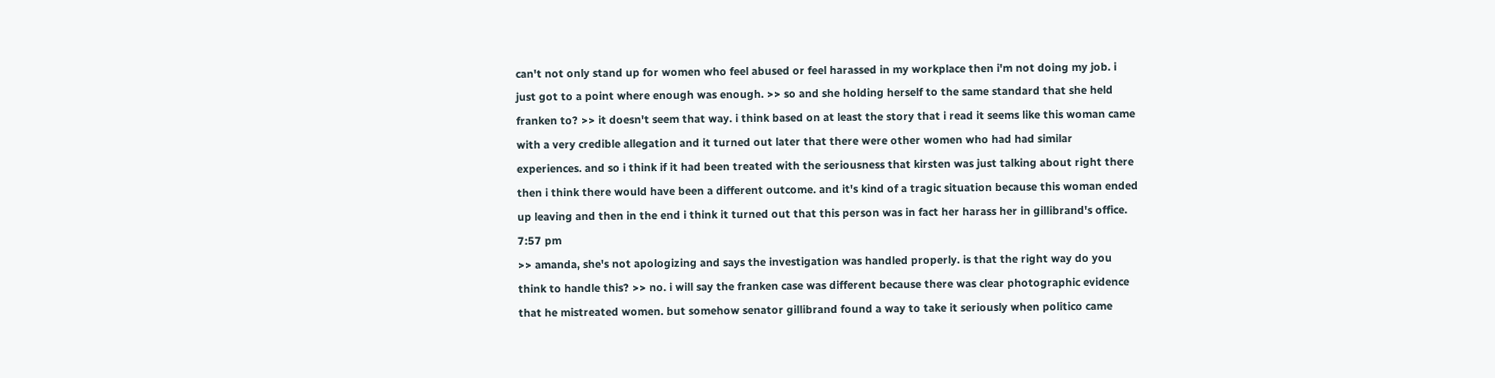can't not only stand up for women who feel abused or feel harassed in my workplace then i'm not doing my job. i just got to a point where enough was enough. >> so and she holding herself to the same standard that she held franken to? >> it doesn't seem that way. i think based on at least the story that i read it seems like this woman came with a very credible allegation and it turned out later that there were other women who had had similar experiences. and so i think if it had been treated with the seriousness that kirsten was just talking about right there then i think there would have been a different outcome. and it's kind of a tragic situation because this woman ended up leaving and then in the end i think it turned out that this person was in fact her harass her in gillibrand's office.
7:57 pm
>> amanda, she's not apologizing and says the investigation was handled properly. is that the right way do you think to handle this? >> no. i will say the franken case was different because there was clear photographic evidence that he mistreated women. but somehow senator gillibrand found a way to take it seriously when politico came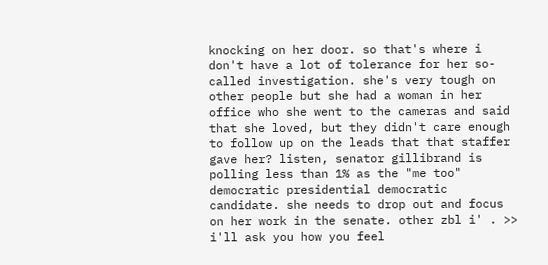knocking on her door. so that's where i don't have a lot of tolerance for her so-called investigation. she's very tough on other people but she had a woman in her office who she went to the cameras and said that she loved, but they didn't care enough to follow up on the leads that that staffer gave her? listen, senator gillibrand is polling less than 1% as the "me too" democratic presidential democratic candidate. she needs to drop out and focus on her work in the senate. other zbl i' . >> i'll ask you how you feel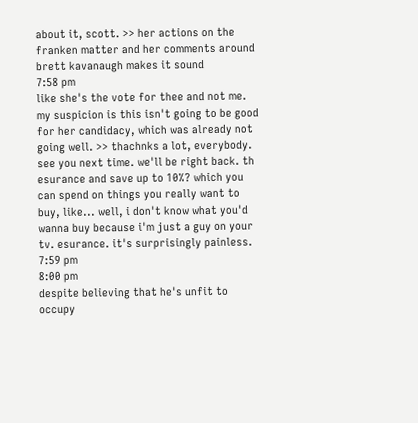about it, scott. >> her actions on the franken matter and her comments around brett kavanaugh makes it sound
7:58 pm
like she's the vote for thee and not me. my suspicion is this isn't going to be good for her candidacy, which was already not going well. >> thachnks a lot, everybody. see you next time. we'll be right back. th esurance and save up to 10%? which you can spend on things you really want to buy, like... well, i don't know what you'd wanna buy because i'm just a guy on your tv. esurance. it's surprisingly painless.
7:59 pm
8:00 pm
despite believing that he's unfit to occupy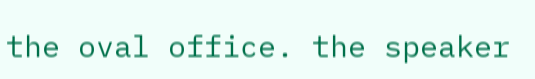the oval office. the speaker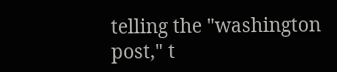telling the "washington post," t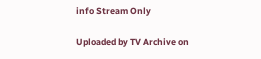info Stream Only

Uploaded by TV Archive on